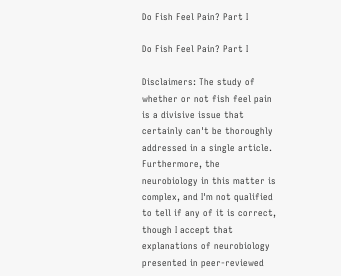Do Fish Feel Pain? Part I

Do Fish Feel Pain? Part I

Disclaimers: The study of whether or not fish feel pain is a divisive issue that certainly can't be thoroughly addressed in a single article. Furthermore, the neurobiology in this matter is complex, and I'm not qualified to tell if any of it is correct, though I accept that explanations of neurobiology presented in peer-reviewed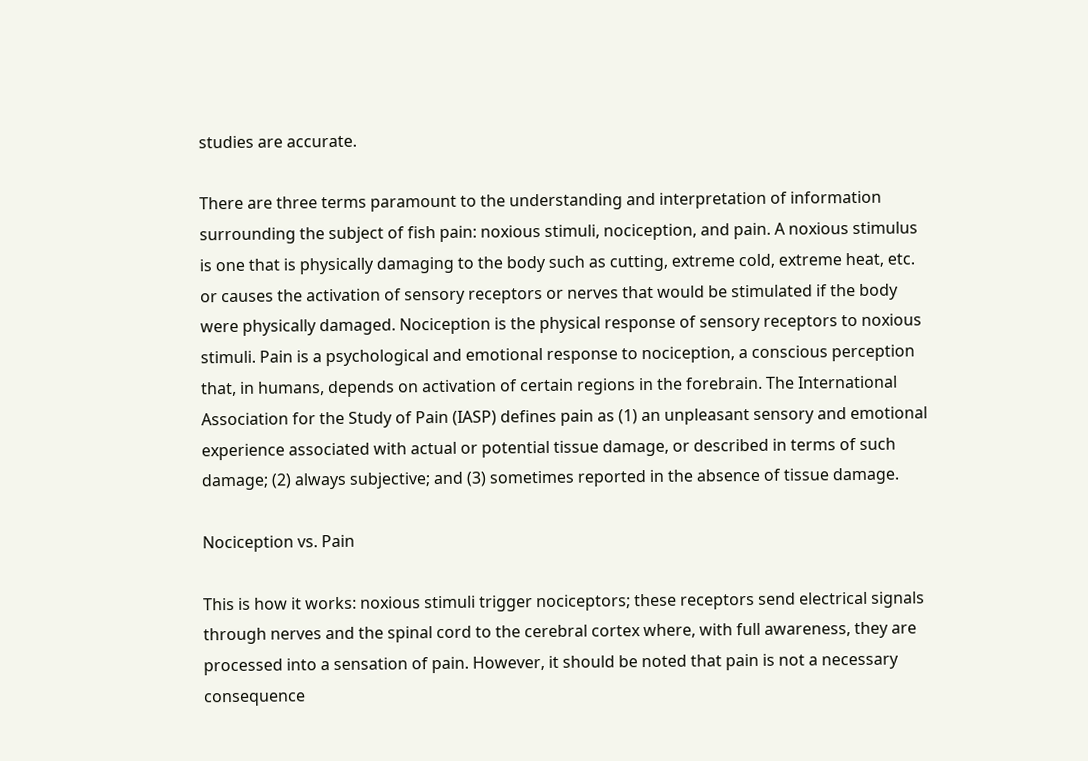studies are accurate.

There are three terms paramount to the understanding and interpretation of information surrounding the subject of fish pain: noxious stimuli, nociception, and pain. A noxious stimulus is one that is physically damaging to the body such as cutting, extreme cold, extreme heat, etc. or causes the activation of sensory receptors or nerves that would be stimulated if the body were physically damaged. Nociception is the physical response of sensory receptors to noxious stimuli. Pain is a psychological and emotional response to nociception, a conscious perception that, in humans, depends on activation of certain regions in the forebrain. The International Association for the Study of Pain (IASP) defines pain as (1) an unpleasant sensory and emotional experience associated with actual or potential tissue damage, or described in terms of such damage; (2) always subjective; and (3) sometimes reported in the absence of tissue damage.

Nociception vs. Pain

This is how it works: noxious stimuli trigger nociceptors; these receptors send electrical signals through nerves and the spinal cord to the cerebral cortex where, with full awareness, they are processed into a sensation of pain. However, it should be noted that pain is not a necessary consequence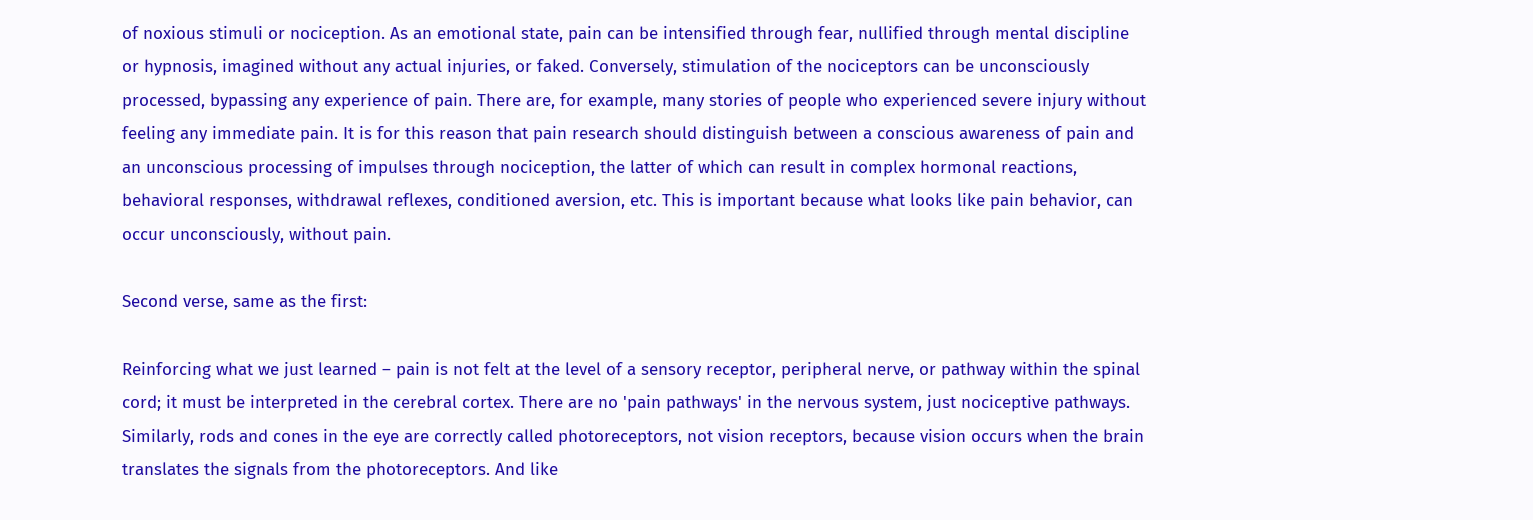of noxious stimuli or nociception. As an emotional state, pain can be intensified through fear, nullified through mental discipline or hypnosis, imagined without any actual injuries, or faked. Conversely, stimulation of the nociceptors can be unconsciously processed, bypassing any experience of pain. There are, for example, many stories of people who experienced severe injury without feeling any immediate pain. It is for this reason that pain research should distinguish between a conscious awareness of pain and an unconscious processing of impulses through nociception, the latter of which can result in complex hormonal reactions, behavioral responses, withdrawal reflexes, conditioned aversion, etc. This is important because what looks like pain behavior, can occur unconsciously, without pain.

Second verse, same as the first:

Reinforcing what we just learned – pain is not felt at the level of a sensory receptor, peripheral nerve, or pathway within the spinal cord; it must be interpreted in the cerebral cortex. There are no 'pain pathways' in the nervous system, just nociceptive pathways. Similarly, rods and cones in the eye are correctly called photoreceptors, not vision receptors, because vision occurs when the brain translates the signals from the photoreceptors. And like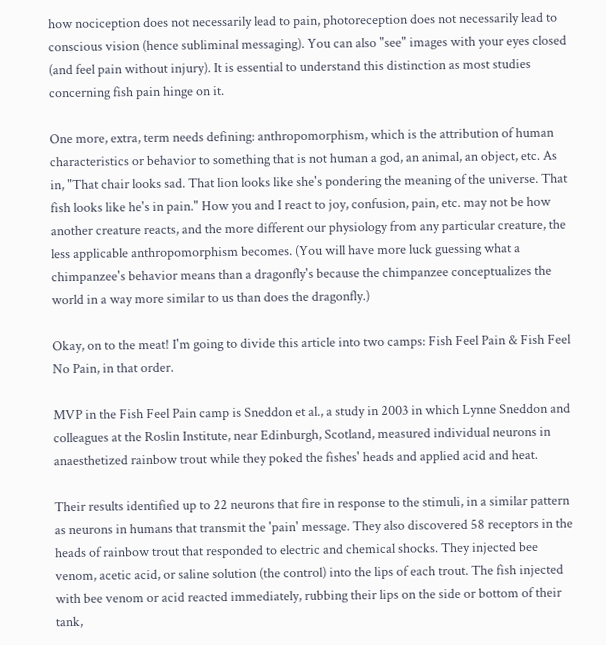how nociception does not necessarily lead to pain, photoreception does not necessarily lead to conscious vision (hence subliminal messaging). You can also "see" images with your eyes closed (and feel pain without injury). It is essential to understand this distinction as most studies concerning fish pain hinge on it.

One more, extra, term needs defining: anthropomorphism, which is the attribution of human characteristics or behavior to something that is not human a god, an animal, an object, etc. As in, "That chair looks sad. That lion looks like she's pondering the meaning of the universe. That fish looks like he's in pain." How you and I react to joy, confusion, pain, etc. may not be how another creature reacts, and the more different our physiology from any particular creature, the less applicable anthropomorphism becomes. (You will have more luck guessing what a chimpanzee's behavior means than a dragonfly's because the chimpanzee conceptualizes the world in a way more similar to us than does the dragonfly.)

Okay, on to the meat! I'm going to divide this article into two camps: Fish Feel Pain & Fish Feel No Pain, in that order.

MVP in the Fish Feel Pain camp is Sneddon et al., a study in 2003 in which Lynne Sneddon and colleagues at the Roslin Institute, near Edinburgh, Scotland, measured individual neurons in anaesthetized rainbow trout while they poked the fishes' heads and applied acid and heat.

Their results identified up to 22 neurons that fire in response to the stimuli, in a similar pattern as neurons in humans that transmit the 'pain' message. They also discovered 58 receptors in the heads of rainbow trout that responded to electric and chemical shocks. They injected bee venom, acetic acid, or saline solution (the control) into the lips of each trout. The fish injected with bee venom or acid reacted immediately, rubbing their lips on the side or bottom of their tank,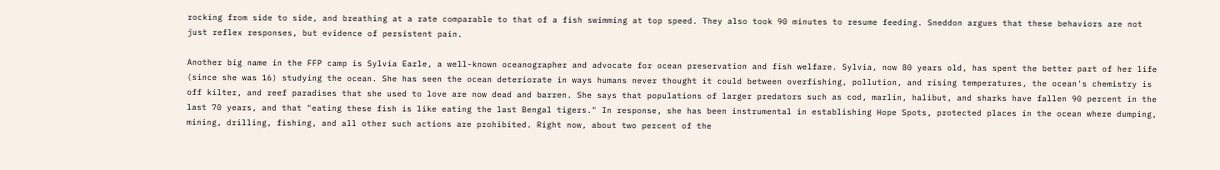rocking from side to side, and breathing at a rate comparable to that of a fish swimming at top speed. They also took 90 minutes to resume feeding. Sneddon argues that these behaviors are not just reflex responses, but evidence of persistent pain.

Another big name in the FFP camp is Sylvia Earle, a well-known oceanographer and advocate for ocean preservation and fish welfare. Sylvia, now 80 years old, has spent the better part of her life (since she was 16) studying the ocean. She has seen the ocean deteriorate in ways humans never thought it could between overfishing, pollution, and rising temperatures, the ocean's chemistry is off kilter, and reef paradises that she used to love are now dead and barren. She says that populations of larger predators such as cod, marlin, halibut, and sharks have fallen 90 percent in the last 70 years, and that "eating these fish is like eating the last Bengal tigers." In response, she has been instrumental in establishing Hope Spots, protected places in the ocean where dumping, mining, drilling, fishing, and all other such actions are prohibited. Right now, about two percent of the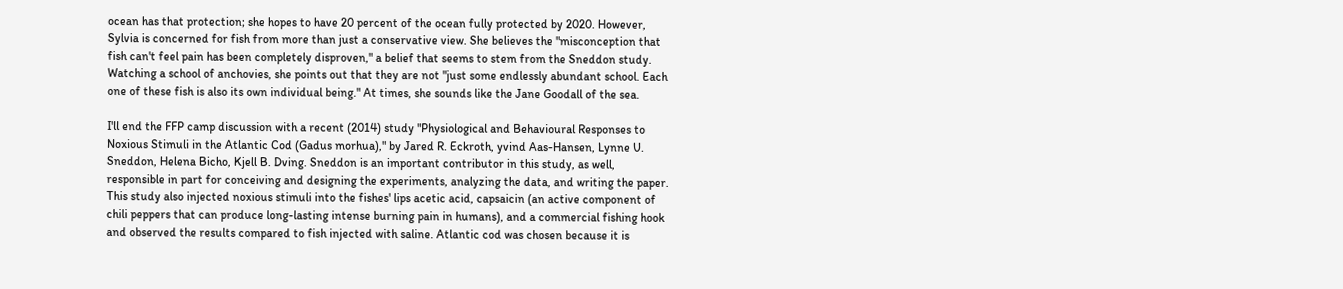ocean has that protection; she hopes to have 20 percent of the ocean fully protected by 2020. However, Sylvia is concerned for fish from more than just a conservative view. She believes the "misconception that fish can't feel pain has been completely disproven," a belief that seems to stem from the Sneddon study. Watching a school of anchovies, she points out that they are not "just some endlessly abundant school. Each one of these fish is also its own individual being." At times, she sounds like the Jane Goodall of the sea.

I'll end the FFP camp discussion with a recent (2014) study "Physiological and Behavioural Responses to Noxious Stimuli in the Atlantic Cod (Gadus morhua)," by Jared R. Eckroth, yvind Aas-Hansen, Lynne U. Sneddon, Helena Bicho, Kjell B. Dving. Sneddon is an important contributor in this study, as well, responsible in part for conceiving and designing the experiments, analyzing the data, and writing the paper. This study also injected noxious stimuli into the fishes' lips acetic acid, capsaicin (an active component of chili peppers that can produce long-lasting intense burning pain in humans), and a commercial fishing hook and observed the results compared to fish injected with saline. Atlantic cod was chosen because it is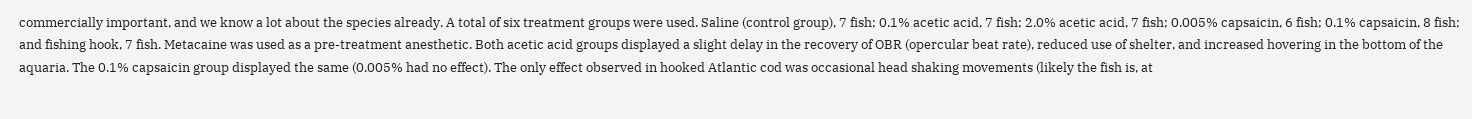commercially important, and we know a lot about the species already. A total of six treatment groups were used. Saline (control group), 7 fish; 0.1% acetic acid, 7 fish; 2.0% acetic acid, 7 fish; 0.005% capsaicin, 6 fish; 0.1% capsaicin, 8 fish; and fishing hook, 7 fish. Metacaine was used as a pre-treatment anesthetic. Both acetic acid groups displayed a slight delay in the recovery of OBR (opercular beat rate), reduced use of shelter, and increased hovering in the bottom of the aquaria. The 0.1% capsaicin group displayed the same (0.005% had no effect). The only effect observed in hooked Atlantic cod was occasional head shaking movements (likely the fish is, at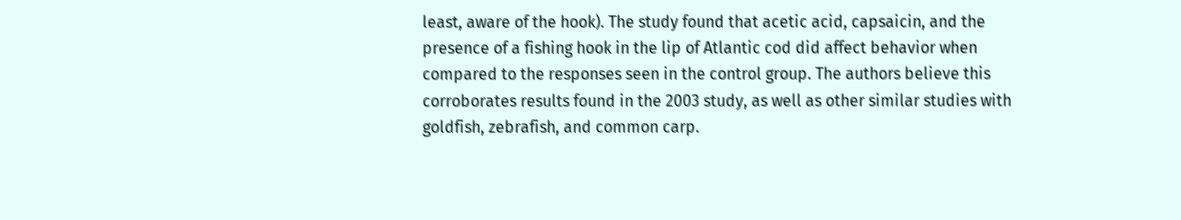least, aware of the hook). The study found that acetic acid, capsaicin, and the presence of a fishing hook in the lip of Atlantic cod did affect behavior when compared to the responses seen in the control group. The authors believe this corroborates results found in the 2003 study, as well as other similar studies with goldfish, zebrafish, and common carp.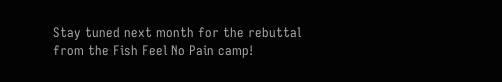Stay tuned next month for the rebuttal from the Fish Feel No Pain camp!